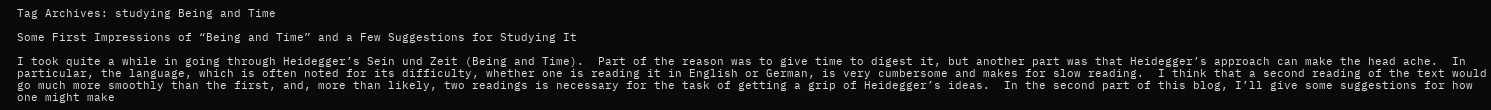Tag Archives: studying Being and Time

Some First Impressions of “Being and Time” and a Few Suggestions for Studying It

I took quite a while in going through Heidegger’s Sein und Zeit (Being and Time).  Part of the reason was to give time to digest it, but another part was that Heidegger’s approach can make the head ache.  In particular, the language, which is often noted for its difficulty, whether one is reading it in English or German, is very cumbersome and makes for slow reading.  I think that a second reading of the text would go much more smoothly than the first, and, more than likely, two readings is necessary for the task of getting a grip of Heidegger’s ideas.  In the second part of this blog, I’ll give some suggestions for how one might make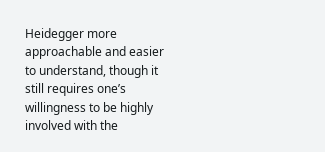Heidegger more approachable and easier to understand, though it still requires one’s willingness to be highly involved with the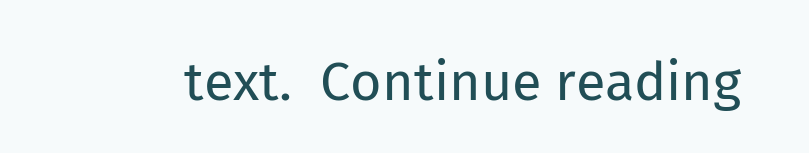text.  Continue reading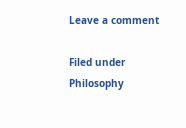Leave a comment

Filed under Philosophy